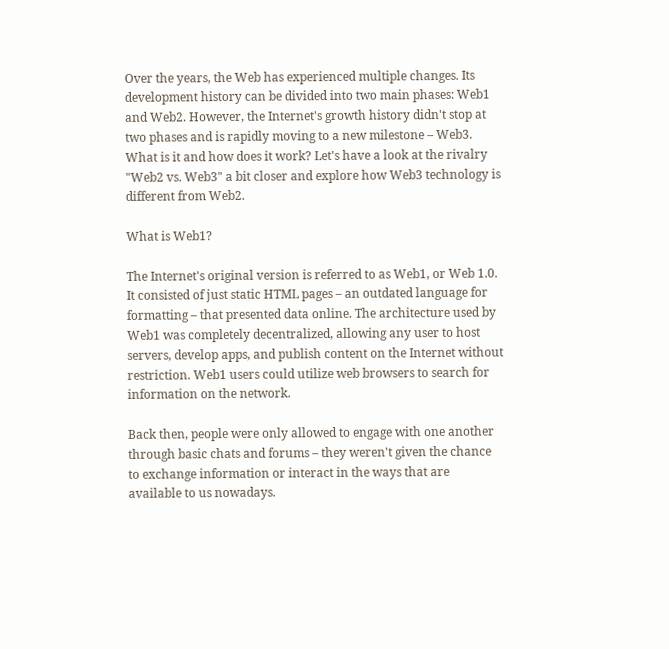Over the years, the Web has experienced multiple changes. Its development history can be divided into two main phases: Web1 and Web2. However, the Internet's growth history didn't stop at two phases and is rapidly moving to a new milestone – Web3. What is it and how does it work? Let's have a look at the rivalry "Web2 vs. Web3" a bit closer and explore how Web3 technology is different from Web2.

What is Web1?

The Internet's original version is referred to as Web1, or Web 1.0. It consisted of just static HTML pages – an outdated language for formatting – that presented data online. The architecture used by Web1 was completely decentralized, allowing any user to host servers, develop apps, and publish content on the Internet without restriction. Web1 users could utilize web browsers to search for information on the network.

Back then, people were only allowed to engage with one another through basic chats and forums – they weren't given the chance to exchange information or interact in the ways that are available to us nowadays.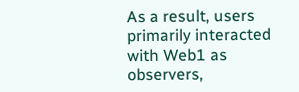As a result, users primarily interacted with Web1 as observers,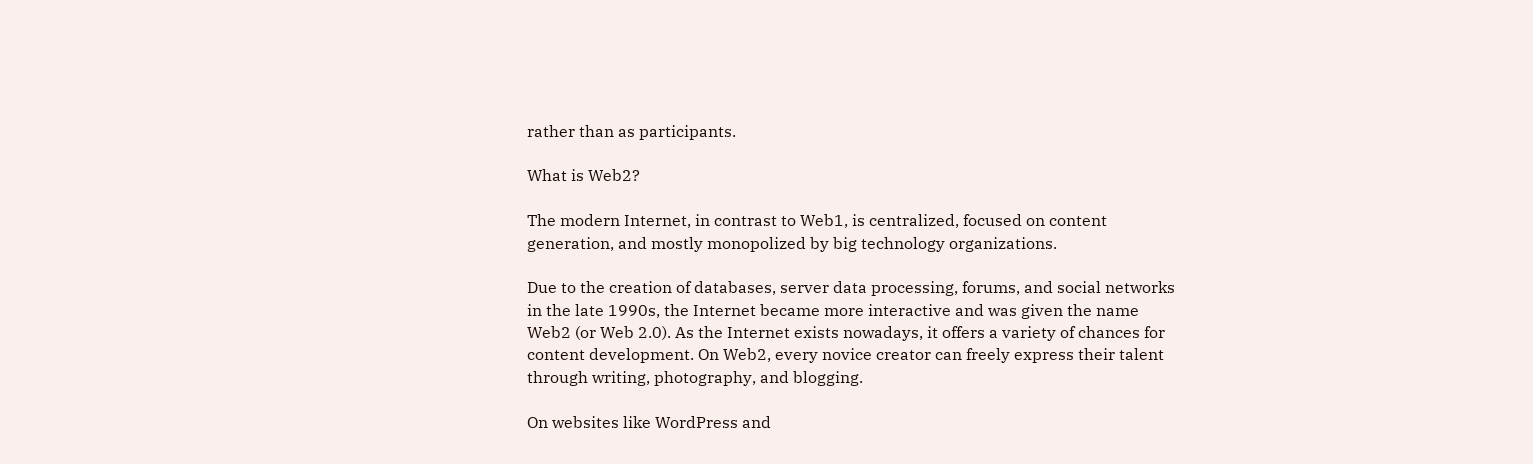rather than as participants.

What is Web2?

The modern Internet, in contrast to Web1, is centralized, focused on content generation, and mostly monopolized by big technology organizations.

Due to the creation of databases, server data processing, forums, and social networks in the late 1990s, the Internet became more interactive and was given the name Web2 (or Web 2.0). As the Internet exists nowadays, it offers a variety of chances for content development. On Web2, every novice creator can freely express their talent through writing, photography, and blogging.

On websites like WordPress and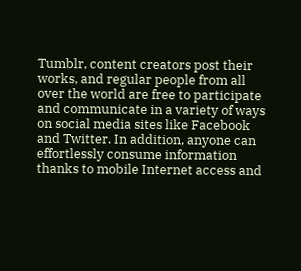Tumblr, content creators post their works, and regular people from all over the world are free to participate and communicate in a variety of ways on social media sites like Facebook and Twitter. In addition, anyone can effortlessly consume information thanks to mobile Internet access and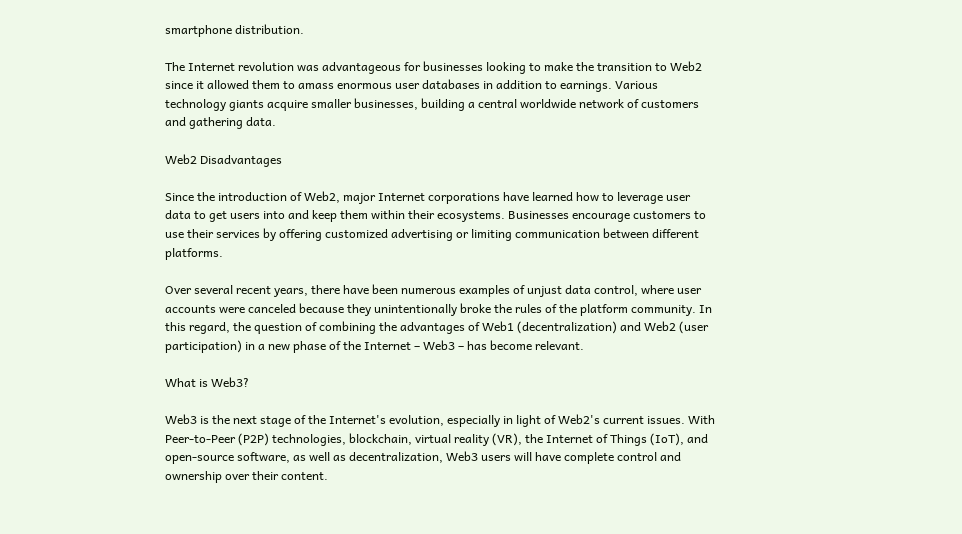smartphone distribution.

The Internet revolution was advantageous for businesses looking to make the transition to Web2 since it allowed them to amass enormous user databases in addition to earnings. Various technology giants acquire smaller businesses, building a central worldwide network of customers and gathering data.

Web2 Disadvantages

Since the introduction of Web2, major Internet corporations have learned how to leverage user data to get users into and keep them within their ecosystems. Businesses encourage customers to use their services by offering customized advertising or limiting communication between different platforms.

Over several recent years, there have been numerous examples of unjust data control, where user accounts were canceled because they unintentionally broke the rules of the platform community. In this regard, the question of combining the advantages of Web1 (decentralization) and Web2 (user participation) in a new phase of the Internet – Web3 – has become relevant.

What is Web3?

Web3 is the next stage of the Internet's evolution, especially in light of Web2's current issues. With Peer-to-Peer (P2P) technologies, blockchain, virtual reality (VR), the Internet of Things (IoT), and open-source software, as well as decentralization, Web3 users will have complete control and ownership over their content.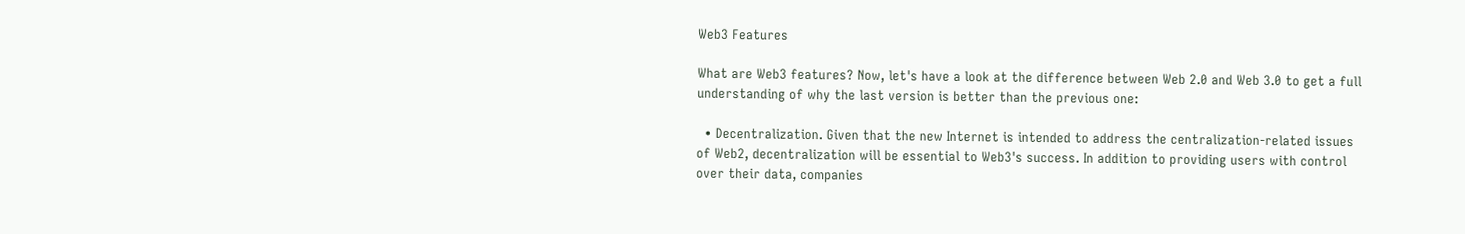Web3 Features

What are Web3 features? Now, let's have a look at the difference between Web 2.0 and Web 3.0 to get a full understanding of why the last version is better than the previous one:

  • Decentralization. Given that the new Internet is intended to address the centralization-related issues of Web2, decentralization will be essential to Web3's success. In addition to providing users with control over their data, companies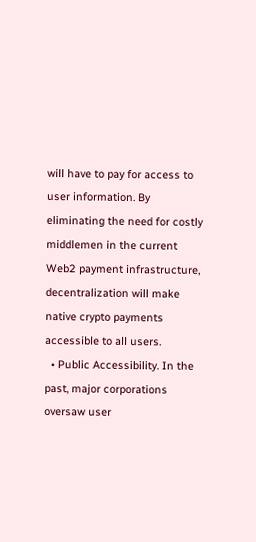will have to pay for access to user information. By eliminating the need for costly middlemen in the current Web2 payment infrastructure, decentralization will make native crypto payments accessible to all users.
  • Public Accessibility. In the past, major corporations oversaw user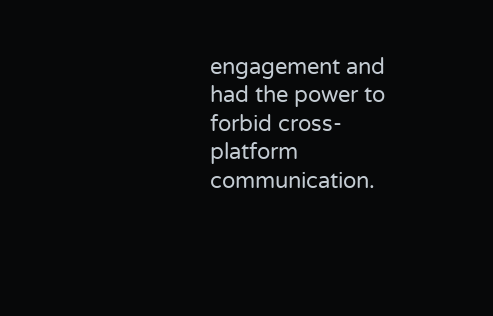engagement and had the power to forbid cross-platform communication.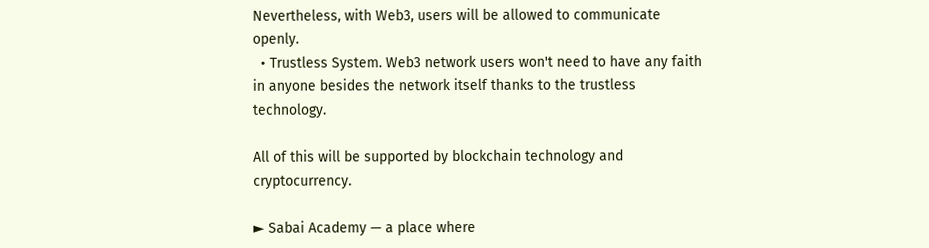Nevertheless, with Web3, users will be allowed to communicate openly.
  • Trustless System. Web3 network users won't need to have any faith in anyone besides the network itself thanks to the trustless technology.

All of this will be supported by blockchain technology and cryptocurrency.

► Sabai Academy — a place where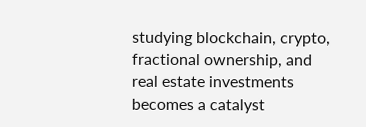studying blockchain, crypto, fractional ownership, and real estate investments becomes a catalyst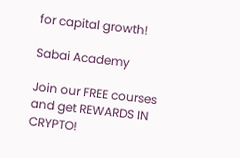for capital growth!

Sabai Academy

Join our FREE courses and get REWARDS IN CRYPTO!